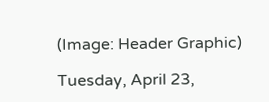(Image: Header Graphic)

Tuesday, April 23,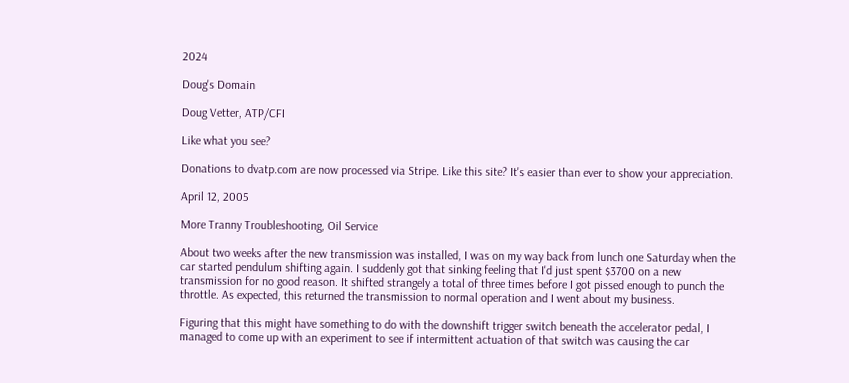2024

Doug's Domain

Doug Vetter, ATP/CFI

Like what you see?

Donations to dvatp.com are now processed via Stripe. Like this site? It's easier than ever to show your appreciation.

April 12, 2005

More Tranny Troubleshooting, Oil Service

About two weeks after the new transmission was installed, I was on my way back from lunch one Saturday when the car started pendulum shifting again. I suddenly got that sinking feeling that I'd just spent $3700 on a new transmission for no good reason. It shifted strangely a total of three times before I got pissed enough to punch the throttle. As expected, this returned the transmission to normal operation and I went about my business.

Figuring that this might have something to do with the downshift trigger switch beneath the accelerator pedal, I managed to come up with an experiment to see if intermittent actuation of that switch was causing the car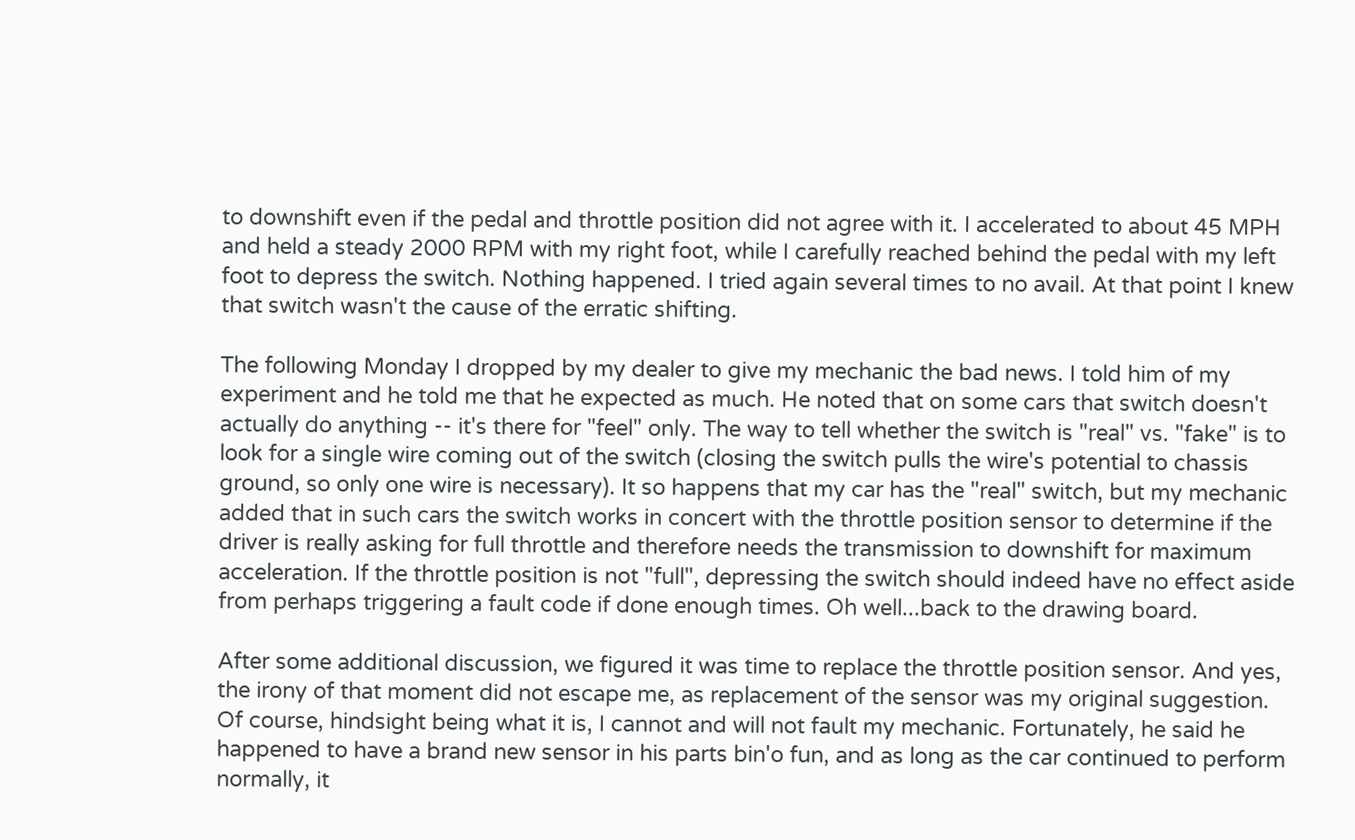to downshift even if the pedal and throttle position did not agree with it. I accelerated to about 45 MPH and held a steady 2000 RPM with my right foot, while I carefully reached behind the pedal with my left foot to depress the switch. Nothing happened. I tried again several times to no avail. At that point I knew that switch wasn't the cause of the erratic shifting.

The following Monday I dropped by my dealer to give my mechanic the bad news. I told him of my experiment and he told me that he expected as much. He noted that on some cars that switch doesn't actually do anything -- it's there for "feel" only. The way to tell whether the switch is "real" vs. "fake" is to look for a single wire coming out of the switch (closing the switch pulls the wire's potential to chassis ground, so only one wire is necessary). It so happens that my car has the "real" switch, but my mechanic added that in such cars the switch works in concert with the throttle position sensor to determine if the driver is really asking for full throttle and therefore needs the transmission to downshift for maximum acceleration. If the throttle position is not "full", depressing the switch should indeed have no effect aside from perhaps triggering a fault code if done enough times. Oh well...back to the drawing board.

After some additional discussion, we figured it was time to replace the throttle position sensor. And yes, the irony of that moment did not escape me, as replacement of the sensor was my original suggestion. Of course, hindsight being what it is, I cannot and will not fault my mechanic. Fortunately, he said he happened to have a brand new sensor in his parts bin'o fun, and as long as the car continued to perform normally, it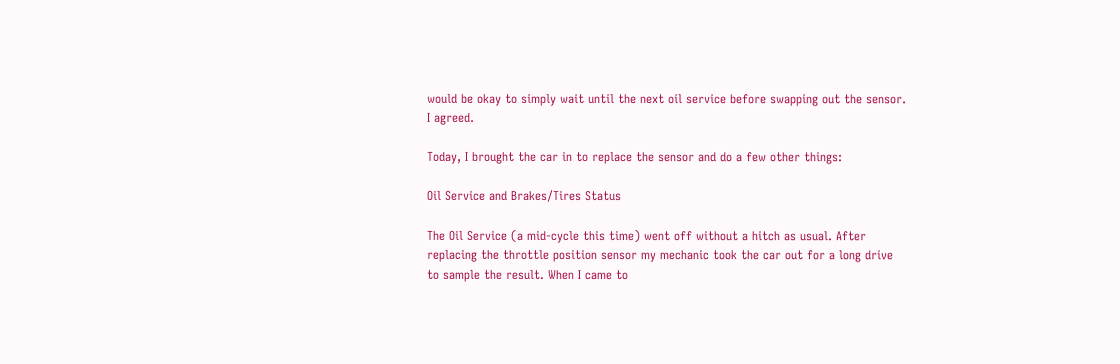would be okay to simply wait until the next oil service before swapping out the sensor. I agreed.

Today, I brought the car in to replace the sensor and do a few other things:

Oil Service and Brakes/Tires Status

The Oil Service (a mid-cycle this time) went off without a hitch as usual. After replacing the throttle position sensor my mechanic took the car out for a long drive to sample the result. When I came to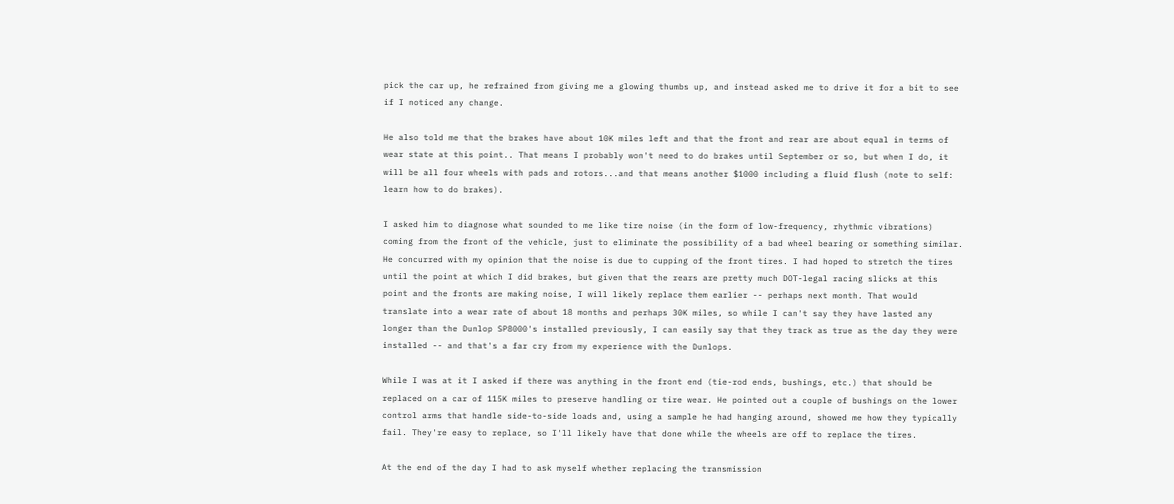pick the car up, he refrained from giving me a glowing thumbs up, and instead asked me to drive it for a bit to see if I noticed any change.

He also told me that the brakes have about 10K miles left and that the front and rear are about equal in terms of wear state at this point.. That means I probably won't need to do brakes until September or so, but when I do, it will be all four wheels with pads and rotors...and that means another $1000 including a fluid flush (note to self: learn how to do brakes).

I asked him to diagnose what sounded to me like tire noise (in the form of low-frequency, rhythmic vibrations) coming from the front of the vehicle, just to eliminate the possibility of a bad wheel bearing or something similar. He concurred with my opinion that the noise is due to cupping of the front tires. I had hoped to stretch the tires until the point at which I did brakes, but given that the rears are pretty much DOT-legal racing slicks at this point and the fronts are making noise, I will likely replace them earlier -- perhaps next month. That would translate into a wear rate of about 18 months and perhaps 30K miles, so while I can't say they have lasted any longer than the Dunlop SP8000's installed previously, I can easily say that they track as true as the day they were installed -- and that's a far cry from my experience with the Dunlops.

While I was at it I asked if there was anything in the front end (tie-rod ends, bushings, etc.) that should be replaced on a car of 115K miles to preserve handling or tire wear. He pointed out a couple of bushings on the lower control arms that handle side-to-side loads and, using a sample he had hanging around, showed me how they typically fail. They're easy to replace, so I'll likely have that done while the wheels are off to replace the tires.

At the end of the day I had to ask myself whether replacing the transmission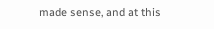made sense, and at this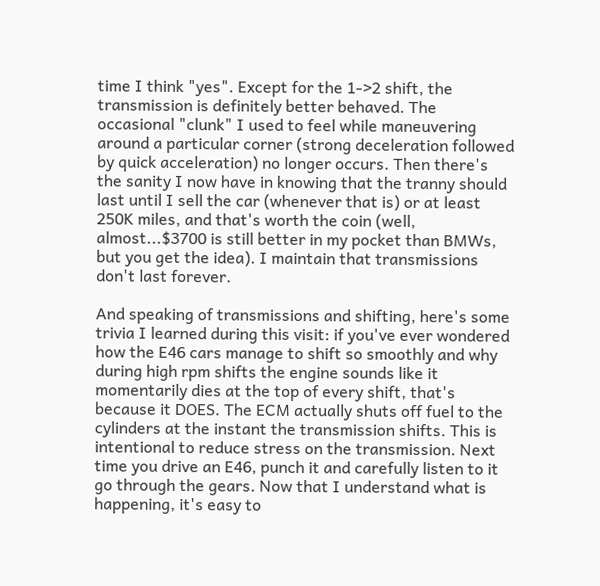time I think "yes". Except for the 1->2 shift, the transmission is definitely better behaved. The occasional "clunk" I used to feel while maneuvering around a particular corner (strong deceleration followed by quick acceleration) no longer occurs. Then there's the sanity I now have in knowing that the tranny should last until I sell the car (whenever that is) or at least 250K miles, and that's worth the coin (well, almost...$3700 is still better in my pocket than BMWs, but you get the idea). I maintain that transmissions don't last forever.

And speaking of transmissions and shifting, here's some trivia I learned during this visit: if you've ever wondered how the E46 cars manage to shift so smoothly and why during high rpm shifts the engine sounds like it momentarily dies at the top of every shift, that's because it DOES. The ECM actually shuts off fuel to the cylinders at the instant the transmission shifts. This is intentional to reduce stress on the transmission. Next time you drive an E46, punch it and carefully listen to it go through the gears. Now that I understand what is happening, it's easy to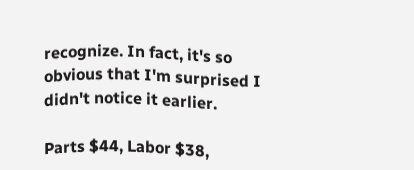recognize. In fact, it's so obvious that I'm surprised I didn't notice it earlier.

Parts $44, Labor $38,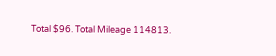Total $96. Total Mileage 114813.